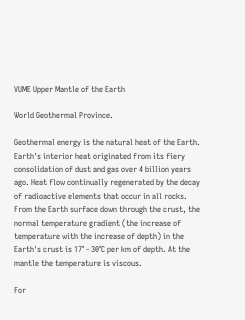VUME Upper Mantle of the Earth

World Geothermal Province.

Geothermal energy is the natural heat of the Earth. Earth's interior heat originated from its fiery consolidation of dust and gas over 4 billion years ago. Heat flow continually regenerated by the decay of radioactive elements that occur in all rocks. From the Earth surface down through the crust, the normal temperature gradient (the increase of temperature with the increase of depth) in the Earth's crust is 17° - 30°C per km of depth. At the mantle the temperature is viscous.

For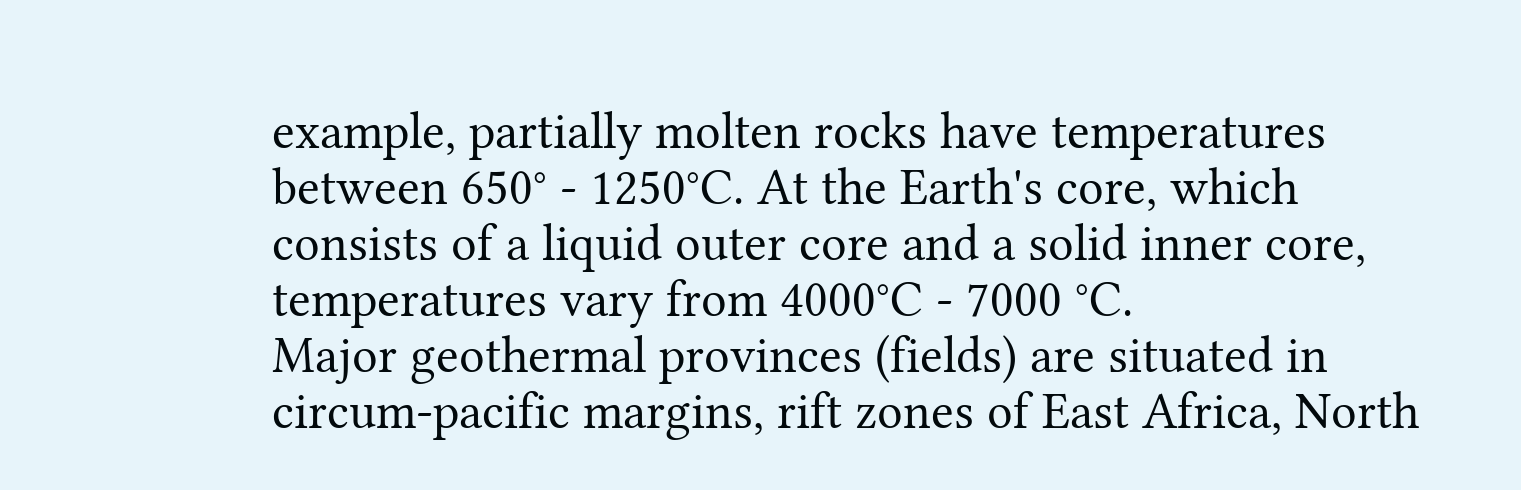example, partially molten rocks have temperatures between 650° - 1250°C. At the Earth's core, which consists of a liquid outer core and a solid inner core, temperatures vary from 4000°C - 7000 °C.
Major geothermal provinces (fields) are situated in circum-pacific margins, rift zones of East Africa, North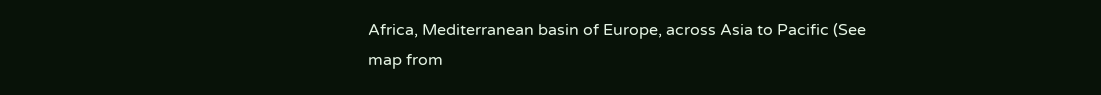Africa, Mediterranean basin of Europe, across Asia to Pacific (See map from